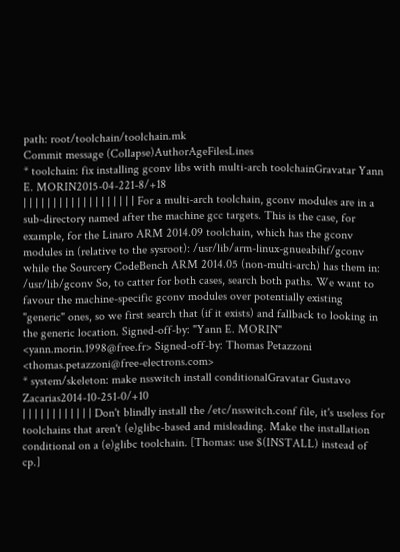path: root/toolchain/toolchain.mk
Commit message (Collapse)AuthorAgeFilesLines
* toolchain: fix installing gconv libs with multi-arch toolchainGravatar Yann E. MORIN2015-04-221-8/+18
| | | | | | | | | | | | | | | | | | | For a multi-arch toolchain, gconv modules are in a sub-directory named after the machine gcc targets. This is the case, for example, for the Linaro ARM 2014.09 toolchain, which has the gconv modules in (relative to the sysroot): /usr/lib/arm-linux-gnueabihf/gconv while the Sourcery CodeBench ARM 2014.05 (non-multi-arch) has them in: /usr/lib/gconv So, to catter for both cases, search both paths. We want to favour the machine-specific gconv modules over potentially existing "generic" ones, so we first search that (if it exists) and fallback to looking in the generic location. Signed-off-by: "Yann E. MORIN" <yann.morin.1998@free.fr> Signed-off-by: Thomas Petazzoni <thomas.petazzoni@free-electrons.com>
* system/skeleton: make nsswitch install conditionalGravatar Gustavo Zacarias2014-10-251-0/+10
| | | | | | | | | | | | Don't blindly install the /etc/nsswitch.conf file, it's useless for toolchains that aren't (e)glibc-based and misleading. Make the installation conditional on a (e)glibc toolchain. [Thomas: use $(INSTALL) instead of cp.]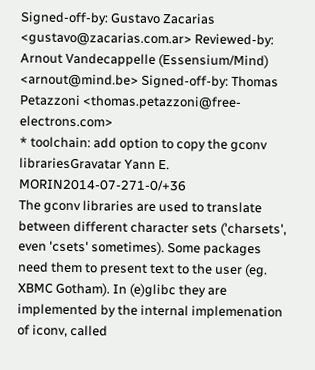Signed-off-by: Gustavo Zacarias <gustavo@zacarias.com.ar> Reviewed-by: Arnout Vandecappelle (Essensium/Mind) <arnout@mind.be> Signed-off-by: Thomas Petazzoni <thomas.petazzoni@free-electrons.com>
* toolchain: add option to copy the gconv librariesGravatar Yann E. MORIN2014-07-271-0/+36
The gconv libraries are used to translate between different character sets ('charsets', even 'csets' sometimes). Some packages need them to present text to the user (eg. XBMC Gotham). In (e)glibc they are implemented by the internal implemenation of iconv, called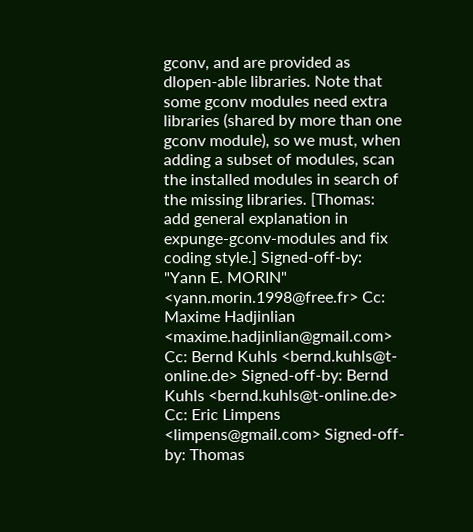gconv, and are provided as dlopen-able libraries. Note that some gconv modules need extra libraries (shared by more than one gconv module), so we must, when adding a subset of modules, scan the installed modules in search of the missing libraries. [Thomas: add general explanation in expunge-gconv-modules and fix coding style.] Signed-off-by: "Yann E. MORIN" <yann.morin.1998@free.fr> Cc: Maxime Hadjinlian <maxime.hadjinlian@gmail.com> Cc: Bernd Kuhls <bernd.kuhls@t-online.de> Signed-off-by: Bernd Kuhls <bernd.kuhls@t-online.de> Cc: Eric Limpens <limpens@gmail.com> Signed-off-by: Thomas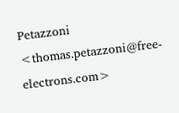Petazzoni <thomas.petazzoni@free-electrons.com>